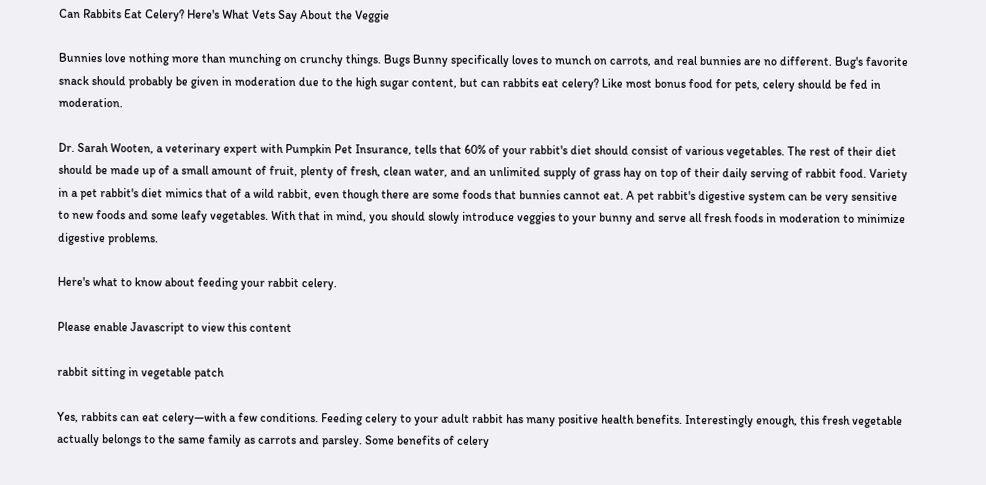Can Rabbits Eat Celery? Here's What Vets Say About the Veggie

Bunnies love nothing more than munching on crunchy things. Bugs Bunny specifically loves to munch on carrots, and real bunnies are no different. Bug's favorite snack should probably be given in moderation due to the high sugar content, but can rabbits eat celery? Like most bonus food for pets, celery should be fed in moderation.

Dr. Sarah Wooten, a veterinary expert with Pumpkin Pet Insurance, tells that 60% of your rabbit's diet should consist of various vegetables. The rest of their diet should be made up of a small amount of fruit, plenty of fresh, clean water, and an unlimited supply of grass hay on top of their daily serving of rabbit food. Variety in a pet rabbit's diet mimics that of a wild rabbit, even though there are some foods that bunnies cannot eat. A pet rabbit's digestive system can be very sensitive to new foods and some leafy vegetables. With that in mind, you should slowly introduce veggies to your bunny and serve all fresh foods in moderation to minimize digestive problems.

Here's what to know about feeding your rabbit celery.

Please enable Javascript to view this content

rabbit sitting in vegetable patch

Yes, rabbits can eat celery—with a few conditions. Feeding celery to your adult rabbit has many positive health benefits. Interestingly enough, this fresh vegetable actually belongs to the same family as carrots and parsley. Some benefits of celery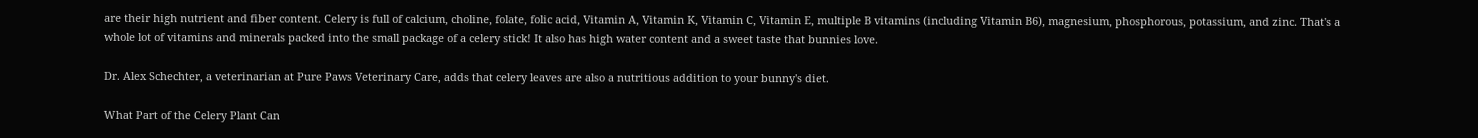are their high nutrient and fiber content. Celery is full of calcium, choline, folate, folic acid, Vitamin A, Vitamin K, Vitamin C, Vitamin E, multiple B vitamins (including Vitamin B6), magnesium, phosphorous, potassium, and zinc. That's a whole lot of vitamins and minerals packed into the small package of a celery stick! It also has high water content and a sweet taste that bunnies love.

Dr. Alex Schechter, a veterinarian at Pure Paws Veterinary Care, adds that celery leaves are also a nutritious addition to your bunny's diet.

What Part of the Celery Plant Can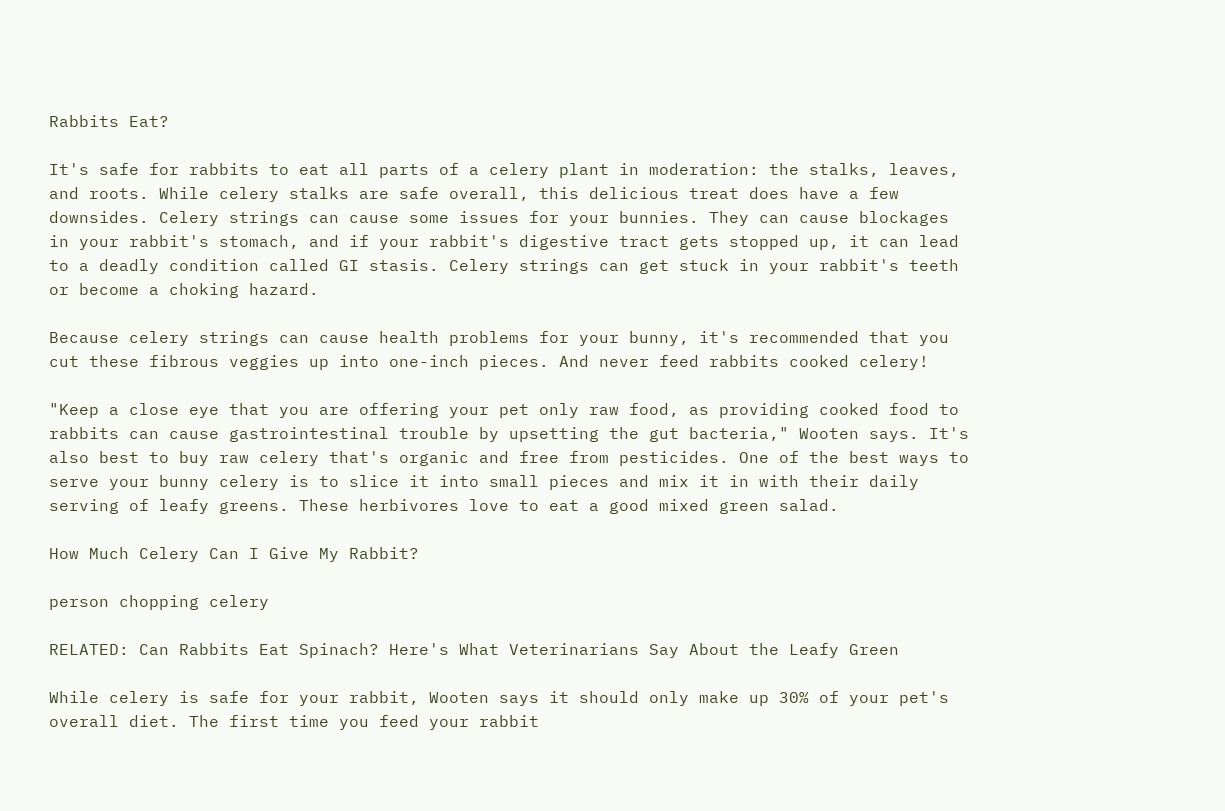Rabbits Eat?

It's safe for rabbits to eat all parts of a celery plant in moderation: the stalks, leaves, and roots. While celery stalks are safe overall, this delicious treat does have a few downsides. Celery strings can cause some issues for your bunnies. They can cause blockages in your rabbit's stomach, and if your rabbit's digestive tract gets stopped up, it can lead to a deadly condition called GI stasis. Celery strings can get stuck in your rabbit's teeth or become a choking hazard.

Because celery strings can cause health problems for your bunny, it's recommended that you cut these fibrous veggies up into one-inch pieces. And never feed rabbits cooked celery!

"Keep a close eye that you are offering your pet only raw food, as providing cooked food to rabbits can cause gastrointestinal trouble by upsetting the gut bacteria," Wooten says. It's also best to buy raw celery that's organic and free from pesticides. One of the best ways to serve your bunny celery is to slice it into small pieces and mix it in with their daily serving of leafy greens. These herbivores love to eat a good mixed green salad.

How Much Celery Can I Give My Rabbit?

person chopping celery

RELATED: Can Rabbits Eat Spinach? Here's What Veterinarians Say About the Leafy Green

While celery is safe for your rabbit, Wooten says it should only make up 30% of your pet's overall diet. The first time you feed your rabbit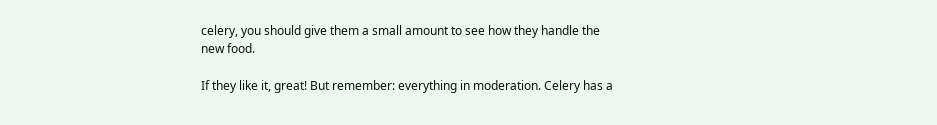celery, you should give them a small amount to see how they handle the new food.

If they like it, great! But remember: everything in moderation. Celery has a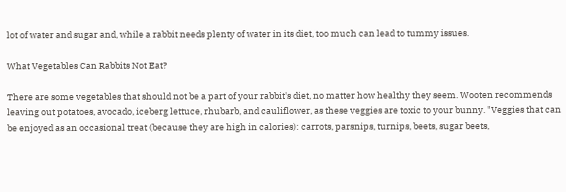lot of water and sugar and, while a rabbit needs plenty of water in its diet, too much can lead to tummy issues.

What Vegetables Can Rabbits Not Eat?

There are some vegetables that should not be a part of your rabbit's diet, no matter how healthy they seem. Wooten recommends leaving out potatoes, avocado, iceberg lettuce, rhubarb, and cauliflower, as these veggies are toxic to your bunny. "Veggies that can be enjoyed as an occasional treat (because they are high in calories): carrots, parsnips, turnips, beets, sugar beets,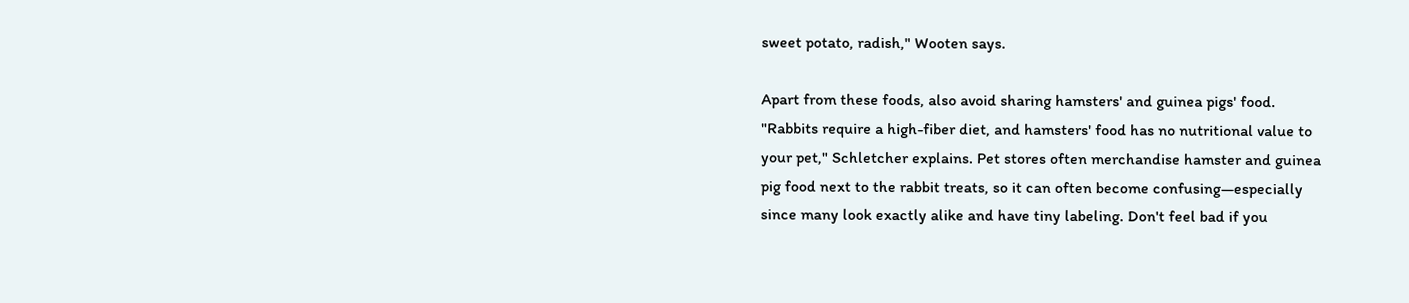sweet potato, radish," Wooten says.

Apart from these foods, also avoid sharing hamsters' and guinea pigs' food. "Rabbits require a high-fiber diet, and hamsters' food has no nutritional value to your pet," Schletcher explains. Pet stores often merchandise hamster and guinea pig food next to the rabbit treats, so it can often become confusing—especially since many look exactly alike and have tiny labeling. Don't feel bad if you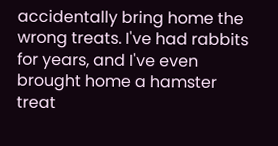accidentally bring home the wrong treats. I've had rabbits for years, and I've even brought home a hamster treat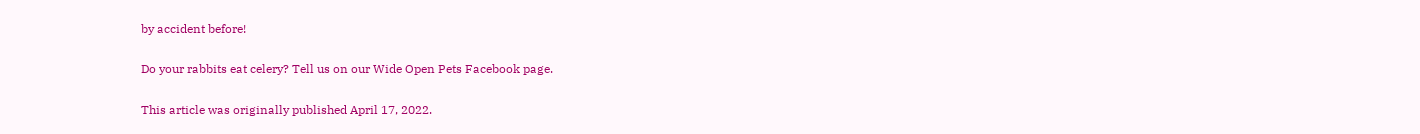by accident before!

Do your rabbits eat celery? Tell us on our Wide Open Pets Facebook page.

This article was originally published April 17, 2022.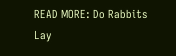READ MORE: Do Rabbits Lay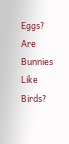Eggs? Are Bunnies Like Birds?